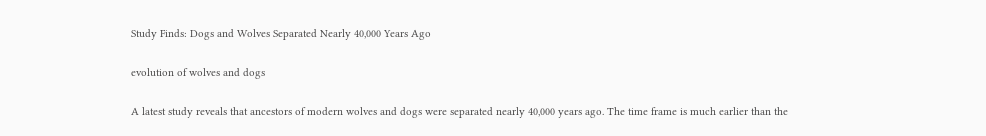Study Finds: Dogs and Wolves Separated Nearly 40,000 Years Ago

evolution of wolves and dogs

A latest study reveals that ancestors of modern wolves and dogs were separated nearly 40,000 years ago. The time frame is much earlier than the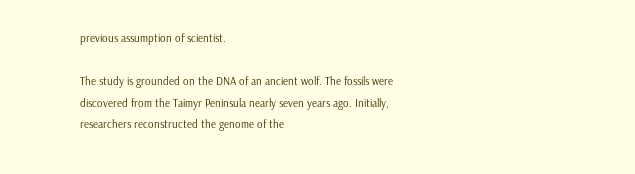previous assumption of scientist.

The study is grounded on the DNA of an ancient wolf. The fossils were discovered from the Taimyr Peninsula nearly seven years ago. Initially, researchers reconstructed the genome of the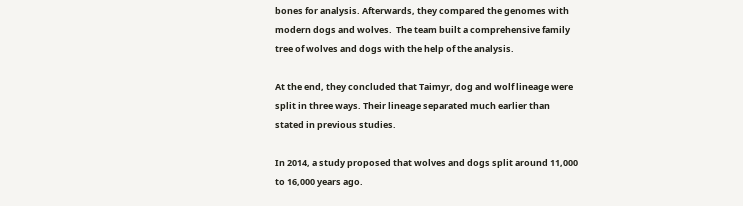bones for analysis. Afterwards, they compared the genomes with modern dogs and wolves.  The team built a comprehensive family tree of wolves and dogs with the help of the analysis.

At the end, they concluded that Taimyr, dog and wolf lineage were split in three ways. Their lineage separated much earlier than stated in previous studies.

In 2014, a study proposed that wolves and dogs split around 11,000 to 16,000 years ago.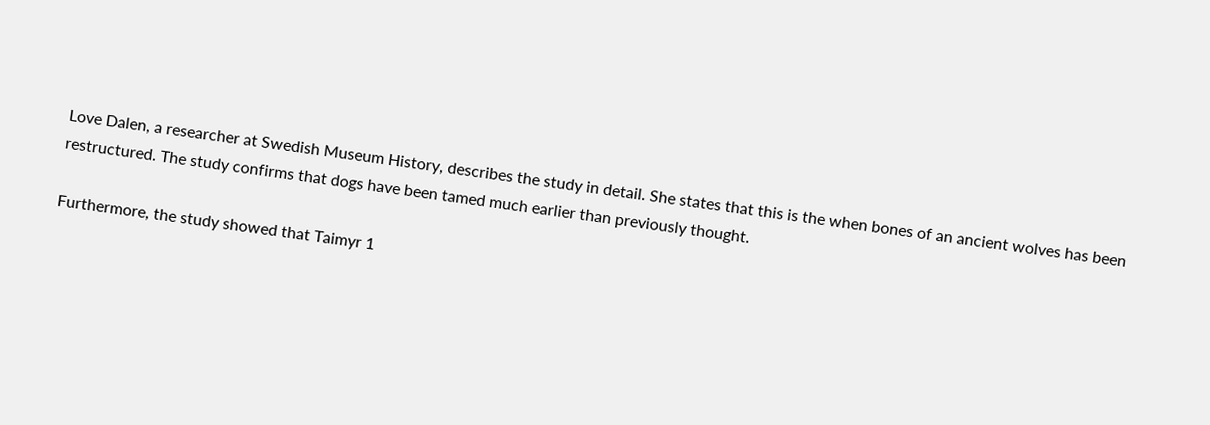Love Dalen, a researcher at Swedish Museum History, describes the study in detail. She states that this is the when bones of an ancient wolves has been restructured. The study confirms that dogs have been tamed much earlier than previously thought.

Furthermore, the study showed that Taimyr 1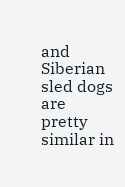and Siberian sled dogs are pretty similar in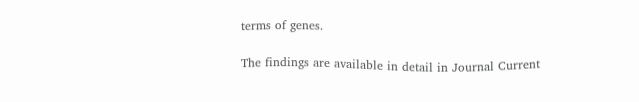terms of genes.

The findings are available in detail in Journal Current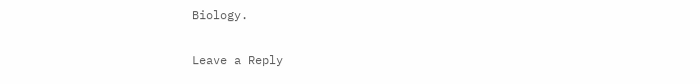Biology.

Leave a Reply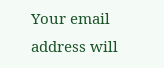Your email address will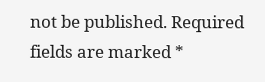not be published. Required fields are marked *